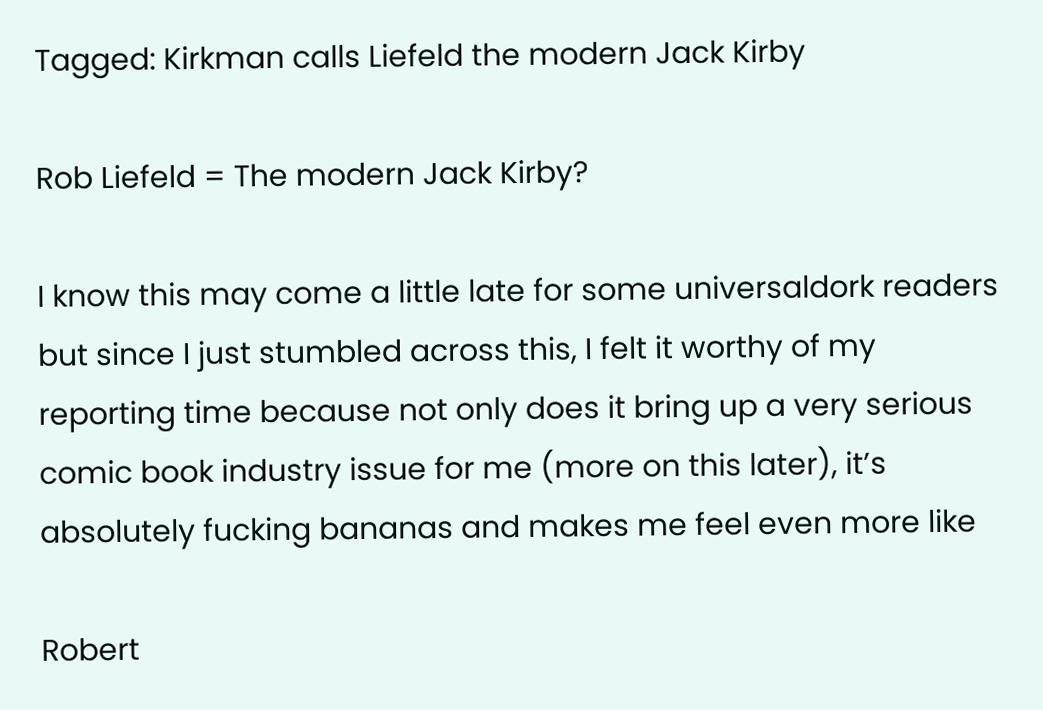Tagged: Kirkman calls Liefeld the modern Jack Kirby

Rob Liefeld = The modern Jack Kirby?

I know this may come a little late for some universaldork readers but since I just stumbled across this, I felt it worthy of my reporting time because not only does it bring up a very serious comic book industry issue for me (more on this later), it’s absolutely fucking bananas and makes me feel even more like

Robert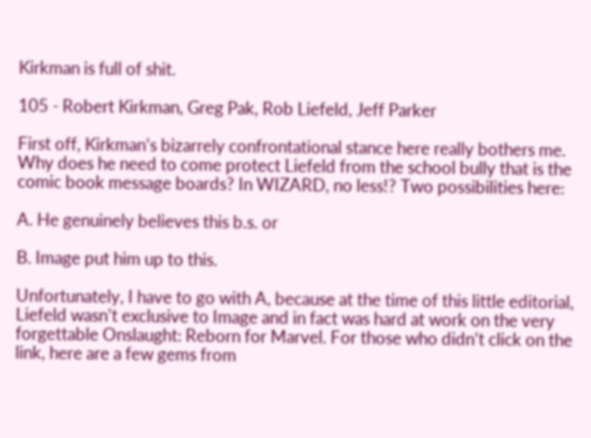Kirkman is full of shit.

105 - Robert Kirkman, Greg Pak, Rob Liefeld, Jeff Parker

First off, Kirkman’s bizarrely confrontational stance here really bothers me. Why does he need to come protect Liefeld from the school bully that is the comic book message boards? In WIZARD, no less!? Two possibilities here:

A. He genuinely believes this b.s. or

B. Image put him up to this.

Unfortunately, I have to go with A, because at the time of this little editorial, Liefeld wasn’t exclusive to Image and in fact was hard at work on the very forgettable Onslaught: Reborn for Marvel. For those who didn’t click on the link, here are a few gems from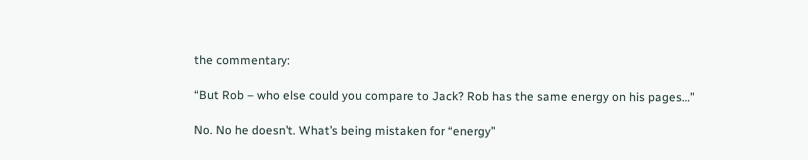the commentary:

“But Rob – who else could you compare to Jack? Rob has the same energy on his pages…”

No. No he doesn’t. What’s being mistaken for “energy”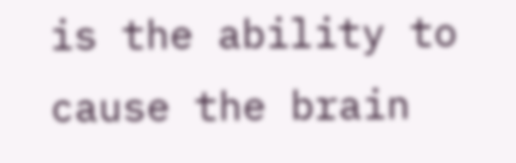is the ability to cause the brain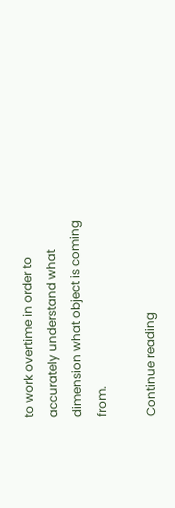to work overtime in order to accurately understand what dimension what object is coming from.

Continue reading